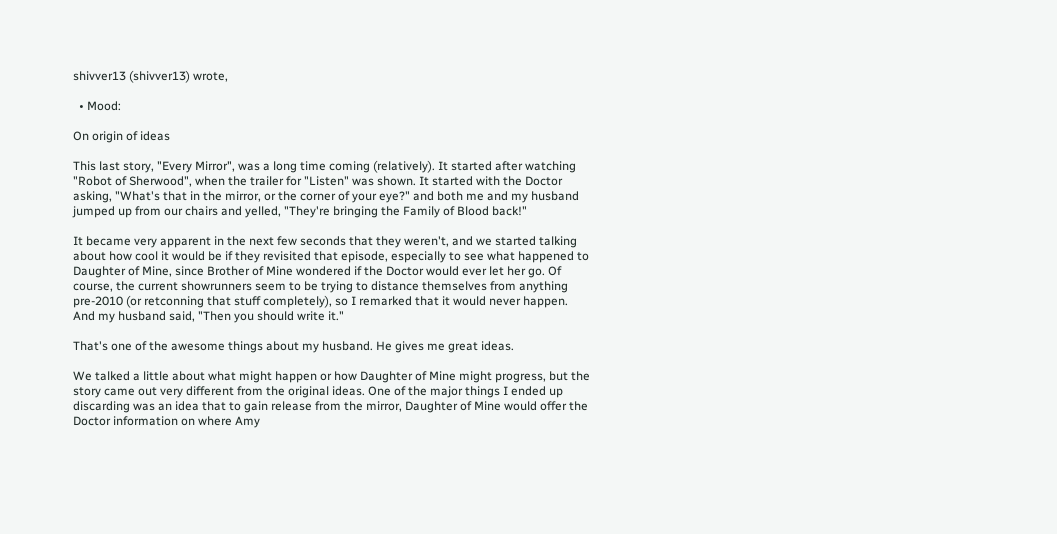shivver13 (shivver13) wrote,

  • Mood:

On origin of ideas

This last story, "Every Mirror", was a long time coming (relatively). It started after watching "Robot of Sherwood", when the trailer for "Listen" was shown. It started with the Doctor asking, "What's that in the mirror, or the corner of your eye?" and both me and my husband jumped up from our chairs and yelled, "They're bringing the Family of Blood back!"

It became very apparent in the next few seconds that they weren't, and we started talking about how cool it would be if they revisited that episode, especially to see what happened to Daughter of Mine, since Brother of Mine wondered if the Doctor would ever let her go. Of course, the current showrunners seem to be trying to distance themselves from anything pre-2010 (or retconning that stuff completely), so I remarked that it would never happen. And my husband said, "Then you should write it."

That's one of the awesome things about my husband. He gives me great ideas.

We talked a little about what might happen or how Daughter of Mine might progress, but the story came out very different from the original ideas. One of the major things I ended up discarding was an idea that to gain release from the mirror, Daughter of Mine would offer the Doctor information on where Amy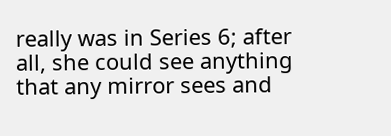really was in Series 6; after all, she could see anything that any mirror sees and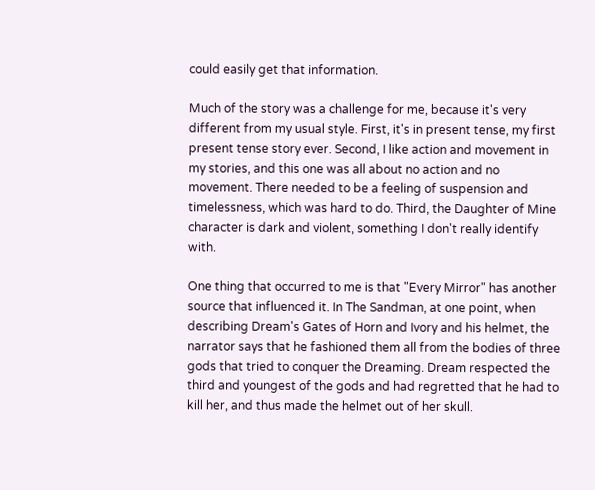could easily get that information.

Much of the story was a challenge for me, because it's very different from my usual style. First, it's in present tense, my first present tense story ever. Second, I like action and movement in my stories, and this one was all about no action and no movement. There needed to be a feeling of suspension and timelessness, which was hard to do. Third, the Daughter of Mine character is dark and violent, something I don't really identify with.

One thing that occurred to me is that "Every Mirror" has another source that influenced it. In The Sandman, at one point, when describing Dream's Gates of Horn and Ivory and his helmet, the narrator says that he fashioned them all from the bodies of three gods that tried to conquer the Dreaming. Dream respected the third and youngest of the gods and had regretted that he had to kill her, and thus made the helmet out of her skull.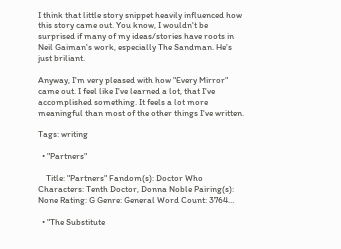I think that little story snippet heavily influenced how this story came out. You know, I wouldn't be surprised if many of my ideas/stories have roots in Neil Gaiman's work, especially The Sandman. He's just briliant.

Anyway, I'm very pleased with how "Every Mirror" came out. I feel like I've learned a lot, that I've accomplished something. It feels a lot more meaningful than most of the other things I've written.

Tags: writing

  • "Partners"

    Title: "Partners" Fandom(s): Doctor Who Characters: Tenth Doctor, Donna Noble Pairing(s): None Rating: G Genre: General Word Count: 3764…

  • "The Substitute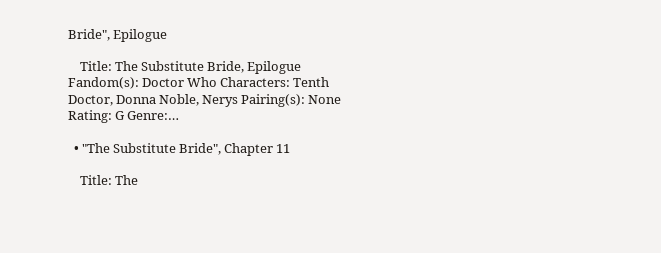Bride", Epilogue

    Title: The Substitute Bride, Epilogue Fandom(s): Doctor Who Characters: Tenth Doctor, Donna Noble, Nerys Pairing(s): None Rating: G Genre:…

  • "The Substitute Bride", Chapter 11

    Title: The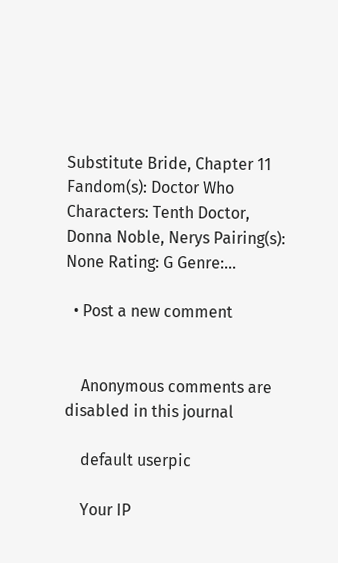Substitute Bride, Chapter 11 Fandom(s): Doctor Who Characters: Tenth Doctor, Donna Noble, Nerys Pairing(s): None Rating: G Genre:…

  • Post a new comment


    Anonymous comments are disabled in this journal

    default userpic

    Your IP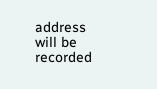address will be recorded